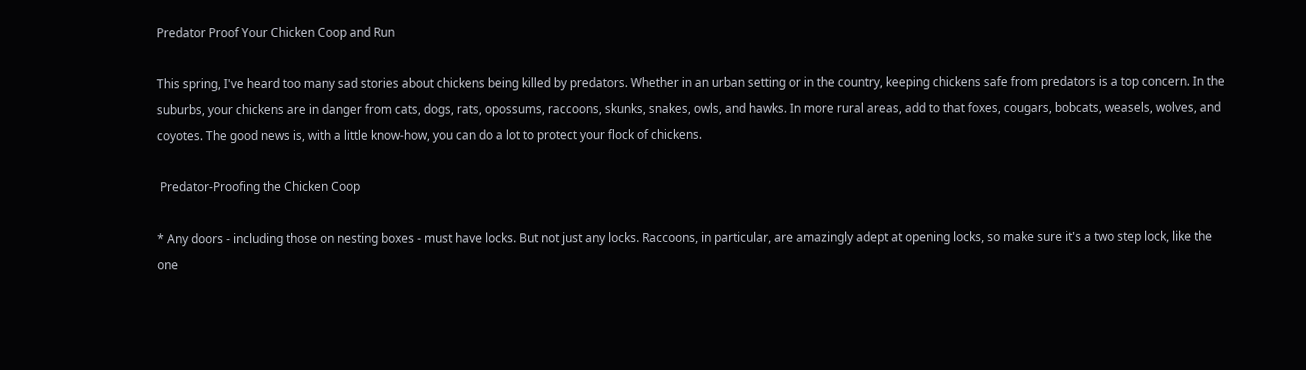Predator Proof Your Chicken Coop and Run

This spring, I've heard too many sad stories about chickens being killed by predators. Whether in an urban setting or in the country, keeping chickens safe from predators is a top concern. In the suburbs, your chickens are in danger from cats, dogs, rats, opossums, raccoons, skunks, snakes, owls, and hawks. In more rural areas, add to that foxes, cougars, bobcats, weasels, wolves, and coyotes. The good news is, with a little know-how, you can do a lot to protect your flock of chickens.

 Predator-Proofing the Chicken Coop

* Any doors - including those on nesting boxes - must have locks. But not just any locks. Raccoons, in particular, are amazingly adept at opening locks, so make sure it's a two step lock, like the one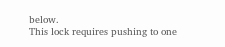below.
This lock requires pushing to one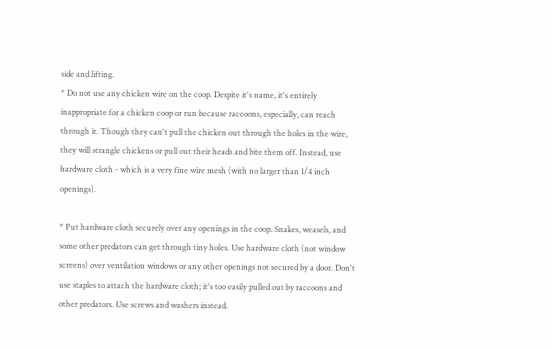side and lifting.
* Do not use any chicken wire on the coop. Despite it's name, it's entirely inappropriate for a chicken coop or run because raccoons, especially, can reach through it. Though they can't pull the chicken out through the holes in the wire, they will strangle chickens or pull out their heads and bite them off. Instead, use hardware cloth - which is a very fine wire mesh (with no larger than 1/4 inch openings).

* Put hardware cloth securely over any openings in the coop. Snakes, weasels, and some other predators can get through tiny holes. Use hardware cloth (not window screens) over ventilation windows or any other openings not secured by a door. Don't use staples to attach the hardware cloth; it's too easily pulled out by raccoons and other predators. Use screws and washers instead.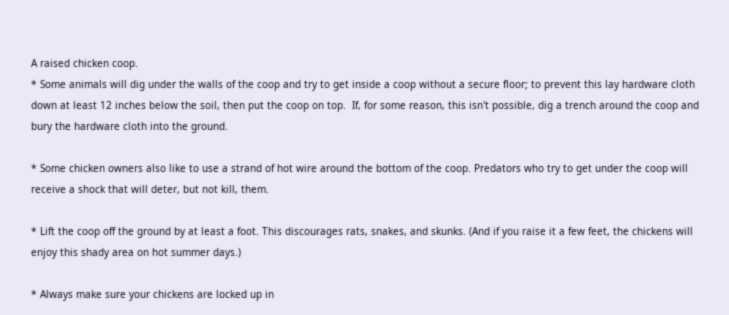A raised chicken coop.
* Some animals will dig under the walls of the coop and try to get inside a coop without a secure floor; to prevent this lay hardware cloth down at least 12 inches below the soil, then put the coop on top.  If, for some reason, this isn't possible, dig a trench around the coop and bury the hardware cloth into the ground.

* Some chicken owners also like to use a strand of hot wire around the bottom of the coop. Predators who try to get under the coop will receive a shock that will deter, but not kill, them.

* Lift the coop off the ground by at least a foot. This discourages rats, snakes, and skunks. (And if you raise it a few feet, the chickens will enjoy this shady area on hot summer days.)

* Always make sure your chickens are locked up in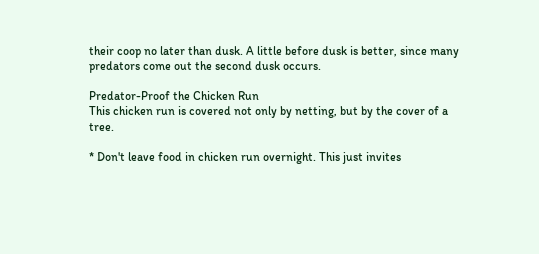their coop no later than dusk. A little before dusk is better, since many predators come out the second dusk occurs.

Predator-Proof the Chicken Run
This chicken run is covered not only by netting, but by the cover of a tree.

* Don't leave food in chicken run overnight. This just invites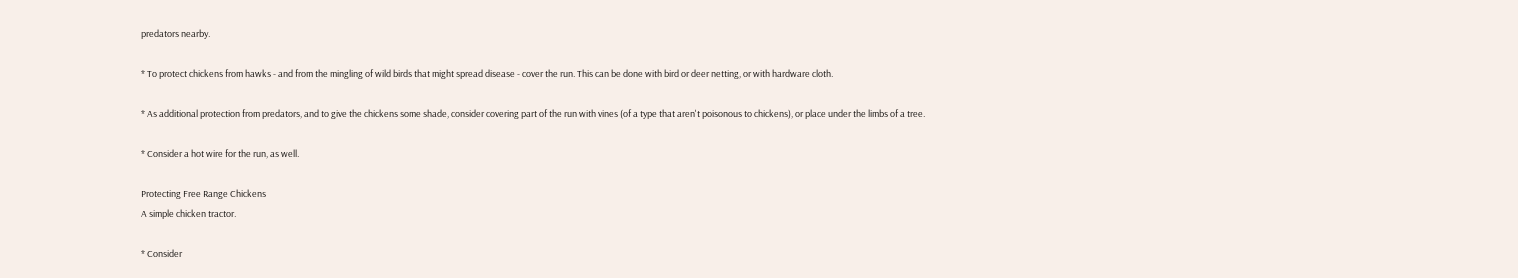predators nearby.

* To protect chickens from hawks - and from the mingling of wild birds that might spread disease - cover the run. This can be done with bird or deer netting, or with hardware cloth.

* As additional protection from predators, and to give the chickens some shade, consider covering part of the run with vines (of a type that aren't poisonous to chickens), or place under the limbs of a tree.

* Consider a hot wire for the run, as well.

Protecting Free Range Chickens
A simple chicken tractor.

* Consider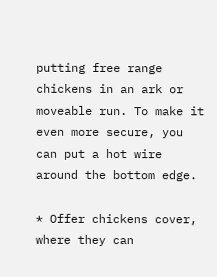putting free range chickens in an ark or moveable run. To make it even more secure, you can put a hot wire around the bottom edge.

* Offer chickens cover, where they can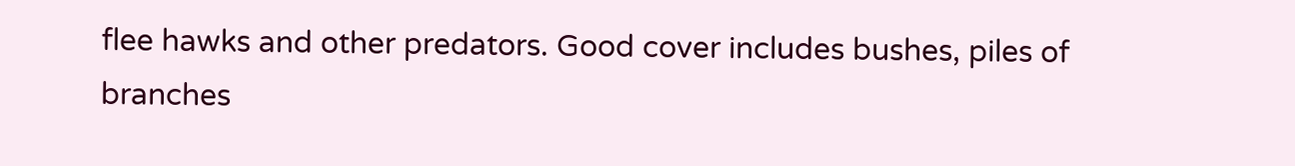flee hawks and other predators. Good cover includes bushes, piles of branches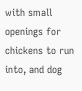with small openings for chickens to run into, and dog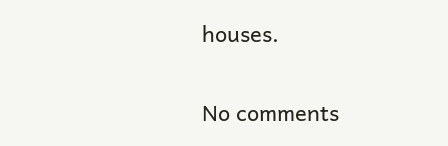houses.

No comments